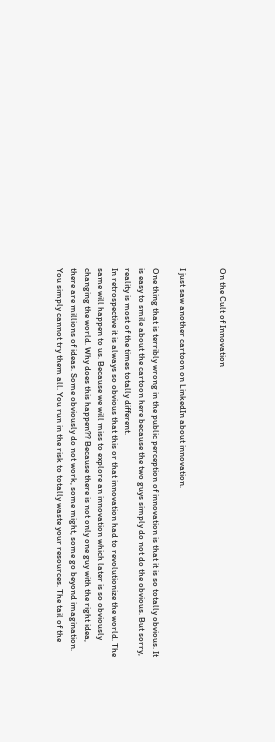On the Cult of Innovation


I just saw another cartoon on LinkedIn about innovation.

One thing that is terribly wrong in the public perception of innovation is that it is so totally obvious. It is easy to smile about the cartoon here because the two guys simply do not do the obvious. But sorry, reality is most of the times totally different.
In retrospective it is always so obvious that this or that innovation had to revolutionize the world. The same will happen to us. Because we will miss to explore an innovation which later is so obviously changing the world. Why does this happen?? Because there is not only one guy with the right idea, there are millions of ideas. Some obviously do not work, some might, some go beyond imagination. You simply cannot try them all. You run in the risk to totally waste your resources. The tail of the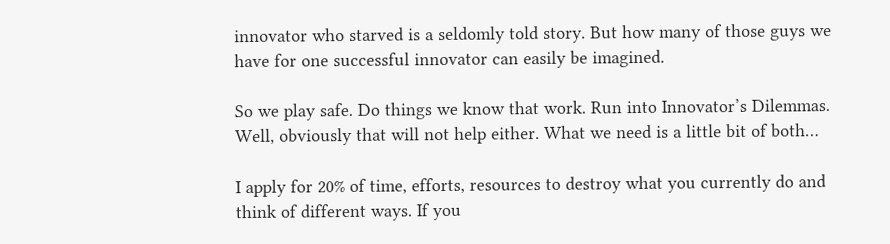innovator who starved is a seldomly told story. But how many of those guys we have for one successful innovator can easily be imagined.

So we play safe. Do things we know that work. Run into Innovator’s Dilemmas. Well, obviously that will not help either. What we need is a little bit of both…

I apply for 20% of time, efforts, resources to destroy what you currently do and think of different ways. If you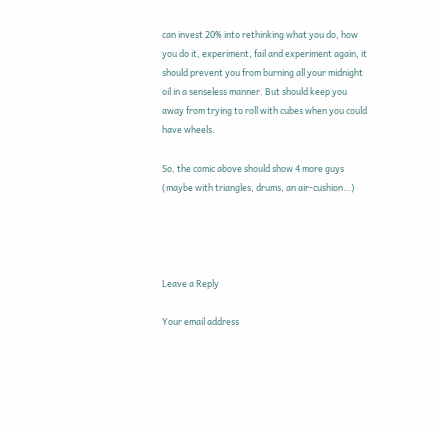can invest 20% into rethinking what you do, how you do it, experiment, fail and experiment again, it should prevent you from burning all your midnight oil in a senseless manner. But should keep you away from trying to roll with cubes when you could have wheels.

So, the comic above should show 4 more guys (maybe with triangles, drums, an air-cushion…)




Leave a Reply

Your email address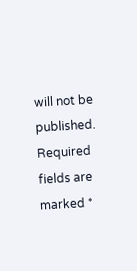will not be published. Required fields are marked *